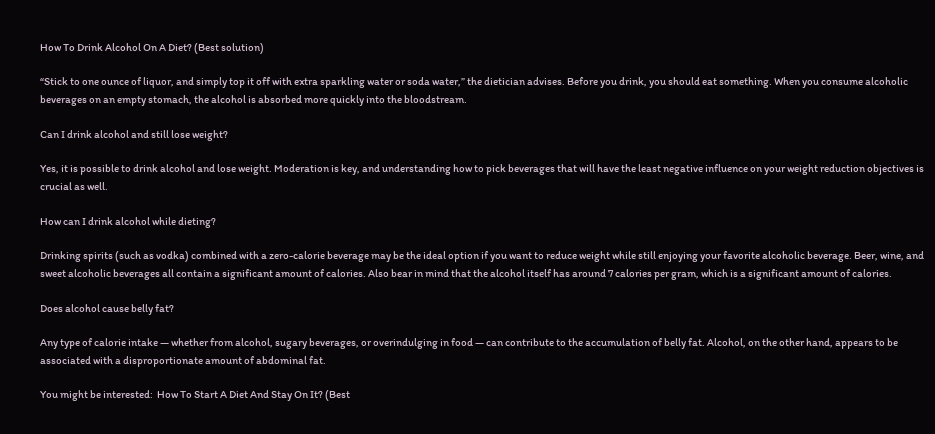How To Drink Alcohol On A Diet? (Best solution)

“Stick to one ounce of liquor, and simply top it off with extra sparkling water or soda water,” the dietician advises. Before you drink, you should eat something. When you consume alcoholic beverages on an empty stomach, the alcohol is absorbed more quickly into the bloodstream.

Can I drink alcohol and still lose weight?

Yes, it is possible to drink alcohol and lose weight. Moderation is key, and understanding how to pick beverages that will have the least negative influence on your weight reduction objectives is crucial as well.

How can I drink alcohol while dieting?

Drinking spirits (such as vodka) combined with a zero-calorie beverage may be the ideal option if you want to reduce weight while still enjoying your favorite alcoholic beverage. Beer, wine, and sweet alcoholic beverages all contain a significant amount of calories. Also bear in mind that the alcohol itself has around 7 calories per gram, which is a significant amount of calories.

Does alcohol cause belly fat?

Any type of calorie intake — whether from alcohol, sugary beverages, or overindulging in food — can contribute to the accumulation of belly fat. Alcohol, on the other hand, appears to be associated with a disproportionate amount of abdominal fat.

You might be interested:  How To Start A Diet And Stay On It? (Best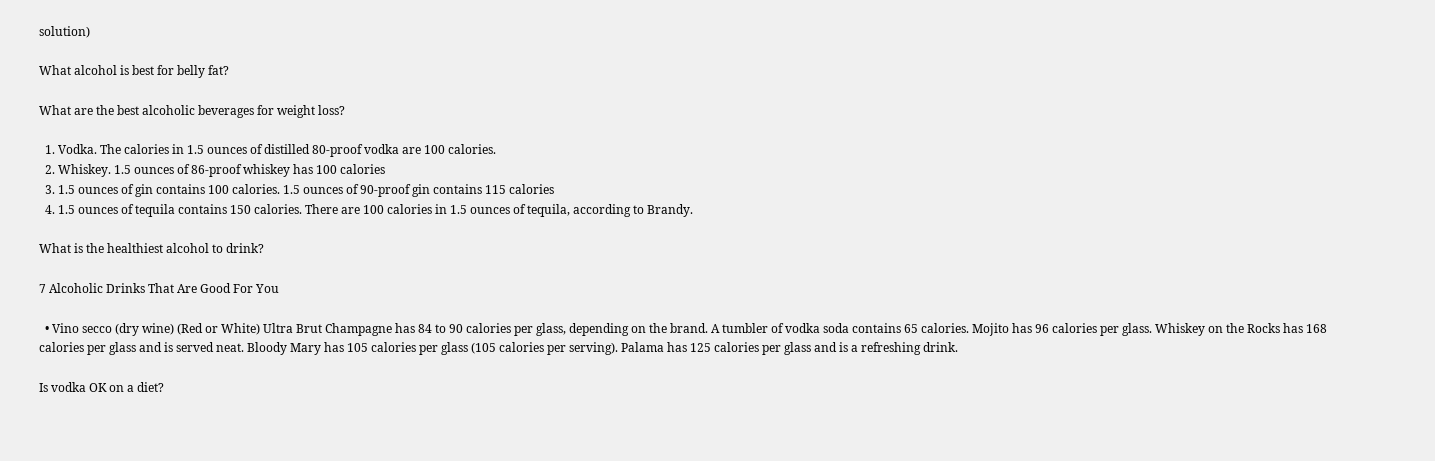solution)

What alcohol is best for belly fat?

What are the best alcoholic beverages for weight loss?

  1. Vodka. The calories in 1.5 ounces of distilled 80-proof vodka are 100 calories.
  2. Whiskey. 1.5 ounces of 86-proof whiskey has 100 calories
  3. 1.5 ounces of gin contains 100 calories. 1.5 ounces of 90-proof gin contains 115 calories
  4. 1.5 ounces of tequila contains 150 calories. There are 100 calories in 1.5 ounces of tequila, according to Brandy.

What is the healthiest alcohol to drink?

7 Alcoholic Drinks That Are Good For You

  • Vino secco (dry wine) (Red or White) Ultra Brut Champagne has 84 to 90 calories per glass, depending on the brand. A tumbler of vodka soda contains 65 calories. Mojito has 96 calories per glass. Whiskey on the Rocks has 168 calories per glass and is served neat. Bloody Mary has 105 calories per glass (105 calories per serving). Palama has 125 calories per glass and is a refreshing drink.

Is vodka OK on a diet?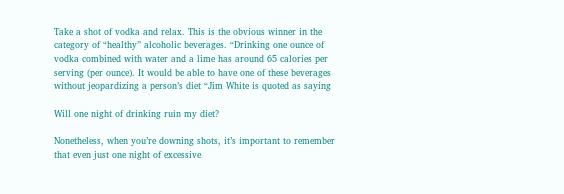Take a shot of vodka and relax. This is the obvious winner in the category of “healthy” alcoholic beverages. “Drinking one ounce of vodka combined with water and a lime has around 65 calories per serving (per ounce). It would be able to have one of these beverages without jeopardizing a person’s diet “Jim White is quoted as saying

Will one night of drinking ruin my diet?

Nonetheless, when you’re downing shots, it’s important to remember that even just one night of excessive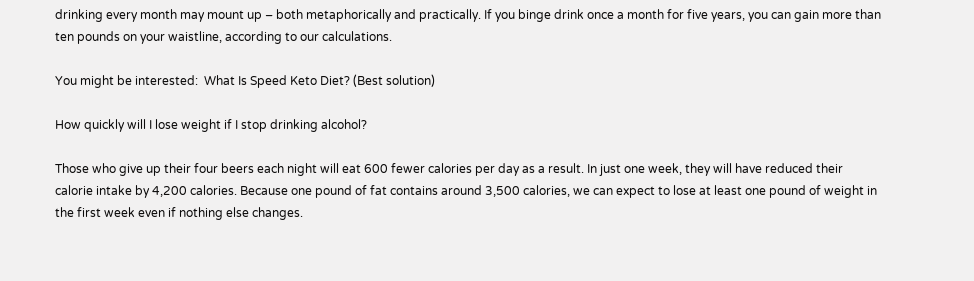drinking every month may mount up – both metaphorically and practically. If you binge drink once a month for five years, you can gain more than ten pounds on your waistline, according to our calculations.

You might be interested:  What Is Speed Keto Diet? (Best solution)

How quickly will I lose weight if I stop drinking alcohol?

Those who give up their four beers each night will eat 600 fewer calories per day as a result. In just one week, they will have reduced their calorie intake by 4,200 calories. Because one pound of fat contains around 3,500 calories, we can expect to lose at least one pound of weight in the first week even if nothing else changes.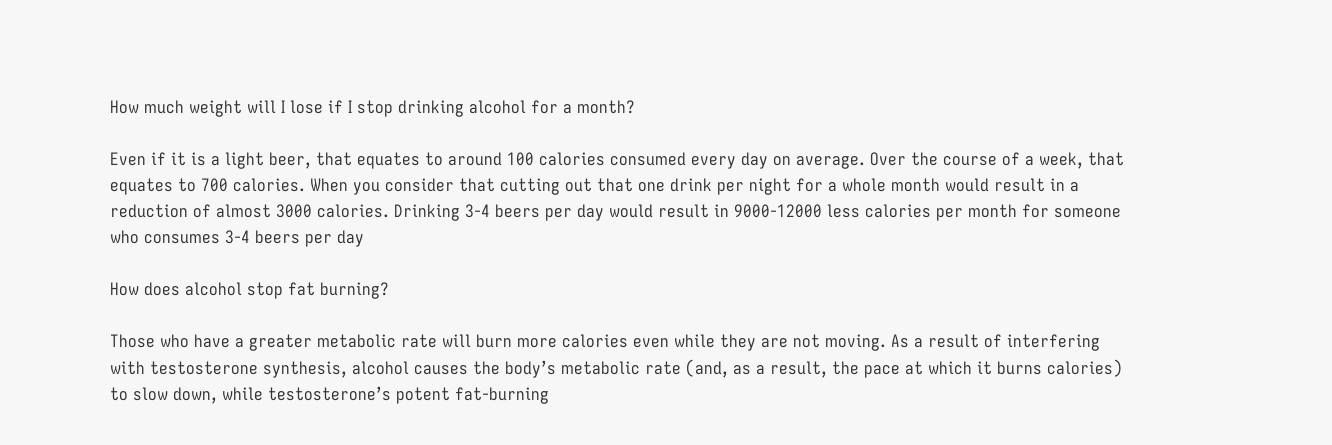How much weight will I lose if I stop drinking alcohol for a month?

Even if it is a light beer, that equates to around 100 calories consumed every day on average. Over the course of a week, that equates to 700 calories. When you consider that cutting out that one drink per night for a whole month would result in a reduction of almost 3000 calories. Drinking 3-4 beers per day would result in 9000-12000 less calories per month for someone who consumes 3-4 beers per day

How does alcohol stop fat burning?

Those who have a greater metabolic rate will burn more calories even while they are not moving. As a result of interfering with testosterone synthesis, alcohol causes the body’s metabolic rate (and, as a result, the pace at which it burns calories) to slow down, while testosterone’s potent fat-burning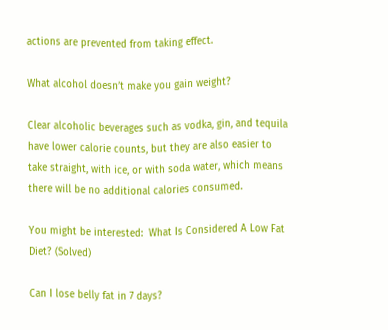actions are prevented from taking effect.

What alcohol doesn’t make you gain weight?

Clear alcoholic beverages such as vodka, gin, and tequila have lower calorie counts, but they are also easier to take straight, with ice, or with soda water, which means there will be no additional calories consumed.

You might be interested:  What Is Considered A Low Fat Diet? (Solved)

Can I lose belly fat in 7 days?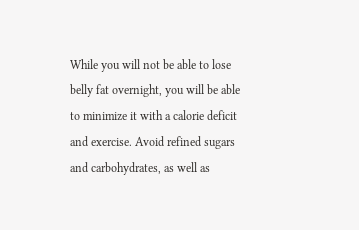While you will not be able to lose belly fat overnight, you will be able to minimize it with a calorie deficit and exercise. Avoid refined sugars and carbohydrates, as well as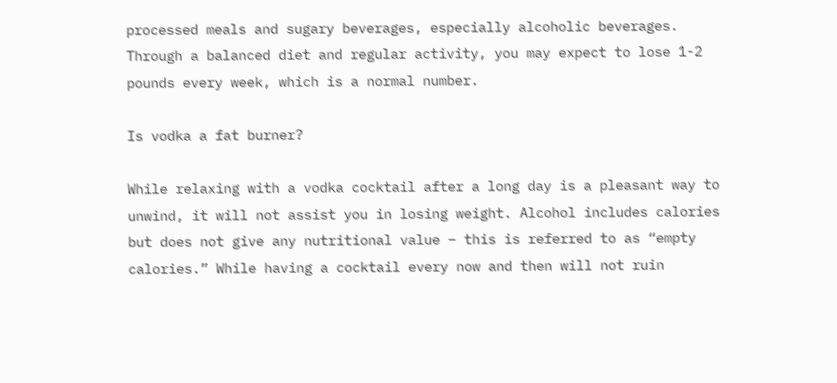processed meals and sugary beverages, especially alcoholic beverages. Through a balanced diet and regular activity, you may expect to lose 1-2 pounds every week, which is a normal number.

Is vodka a fat burner?

While relaxing with a vodka cocktail after a long day is a pleasant way to unwind, it will not assist you in losing weight. Alcohol includes calories but does not give any nutritional value – this is referred to as “empty calories.” While having a cocktail every now and then will not ruin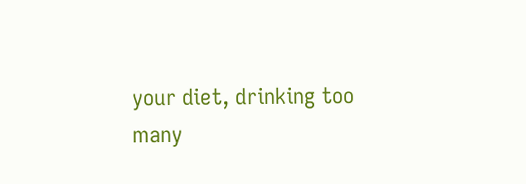your diet, drinking too many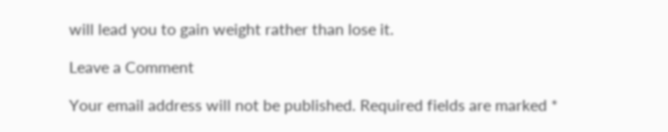will lead you to gain weight rather than lose it.

Leave a Comment

Your email address will not be published. Required fields are marked *